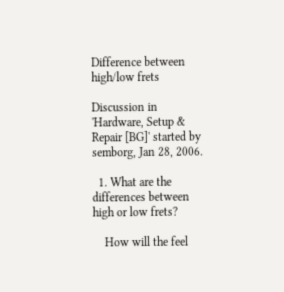Difference between high/low frets

Discussion in 'Hardware, Setup & Repair [BG]' started by semborg, Jan 28, 2006.

  1. What are the differences between high or low frets?

    How will the feel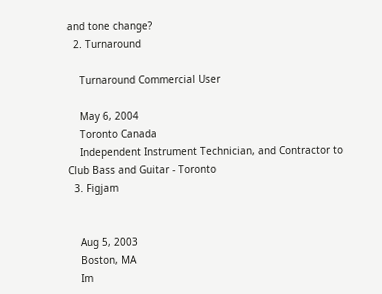and tone change?
  2. Turnaround

    Turnaround Commercial User

    May 6, 2004
    Toronto Canada
    Independent Instrument Technician, and Contractor to Club Bass and Guitar - Toronto
  3. Figjam


    Aug 5, 2003
    Boston, MA
    Im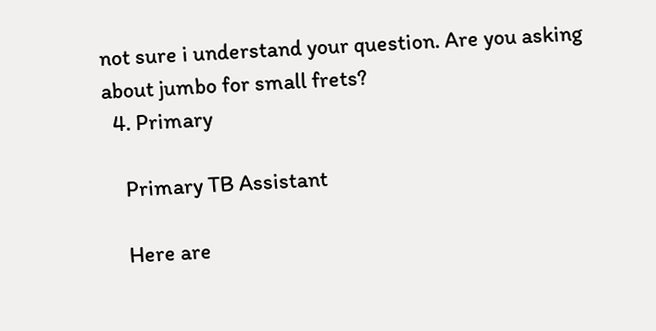not sure i understand your question. Are you asking about jumbo for small frets?
  4. Primary

    Primary TB Assistant

    Here are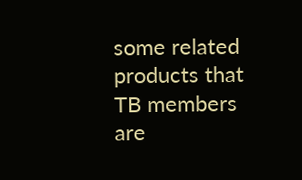some related products that TB members are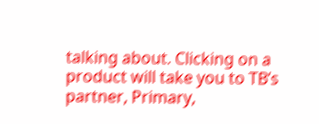talking about. Clicking on a product will take you to TB’s partner, Primary,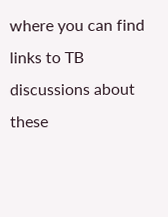where you can find links to TB discussions about these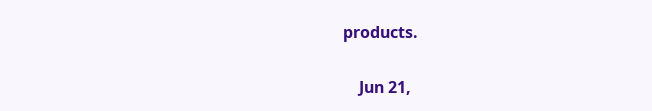products.

    Jun 21,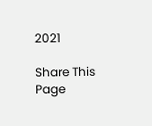2021

Share This Page